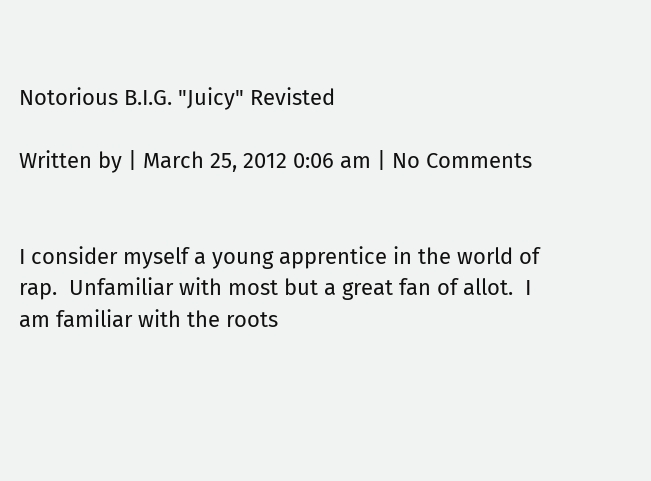Notorious B.I.G. "Juicy" Revisted

Written by | March 25, 2012 0:06 am | No Comments


I consider myself a young apprentice in the world of rap.  Unfamiliar with most but a great fan of allot.  I am familiar with the roots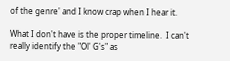of the genre' and I know crap when I hear it.

What I don't have is the proper timeline.  I can't really identify the "Ol' G's" as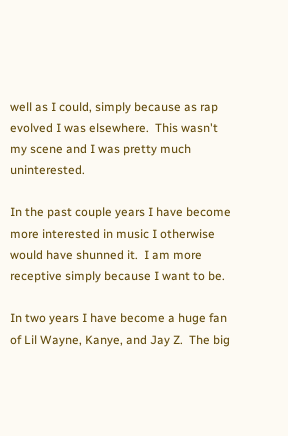well as I could, simply because as rap evolved I was elsewhere.  This wasn't my scene and I was pretty much uninterested.

In the past couple years I have become more interested in music I otherwise would have shunned it.  I am more receptive simply because I want to be.

In two years I have become a huge fan of Lil Wayne, Kanye, and Jay Z.  The big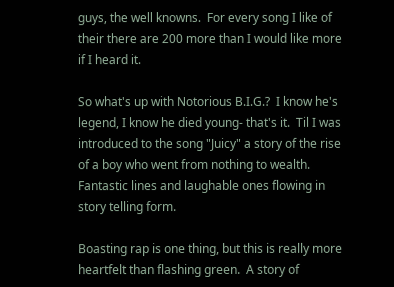guys, the well knowns.  For every song I like of their there are 200 more than I would like more if I heard it.

So what's up with Notorious B.I.G.?  I know he's legend, I know he died young- that's it.  Til I was introduced to the song "Juicy" a story of the rise of a boy who went from nothing to wealth.  Fantastic lines and laughable ones flowing in story telling form.

Boasting rap is one thing, but this is really more heartfelt than flashing green.  A story of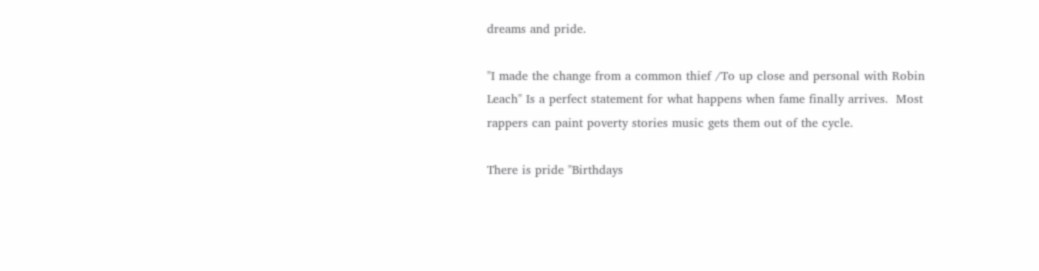dreams and pride.

"I made the change from a common thief /To up close and personal with Robin Leach" Is a perfect statement for what happens when fame finally arrives.  Most rappers can paint poverty stories music gets them out of the cycle.

There is pride "Birthdays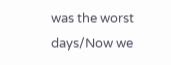was the worst days/Now we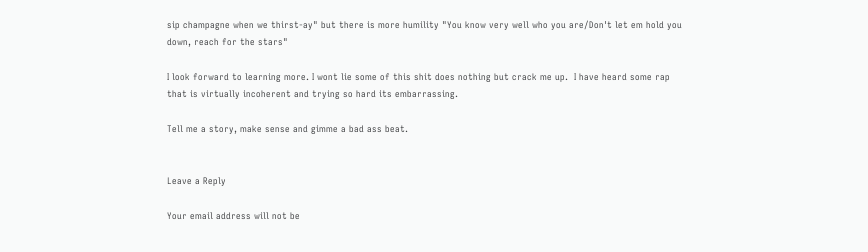sip champagne when we thirst-ay" but there is more humility "You know very well who you are/Don't let em hold you down, reach for the stars"

I look forward to learning more. I wont lie some of this shit does nothing but crack me up.  I have heard some rap that is virtually incoherent and trying so hard its embarrassing.

Tell me a story, make sense and gimme a bad ass beat.


Leave a Reply

Your email address will not be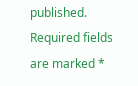published. Required fields are marked *